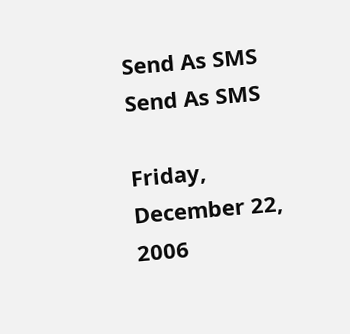Send As SMS
Send As SMS

Friday, December 22, 2006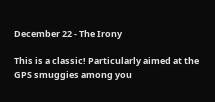December 22 - The Irony

This is a classic! Particularly aimed at the GPS smuggies among you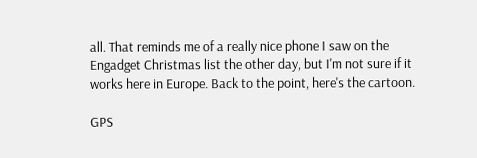all. That reminds me of a really nice phone I saw on the Engadget Christmas list the other day, but I'm not sure if it works here in Europe. Back to the point, here's the cartoon.

GPS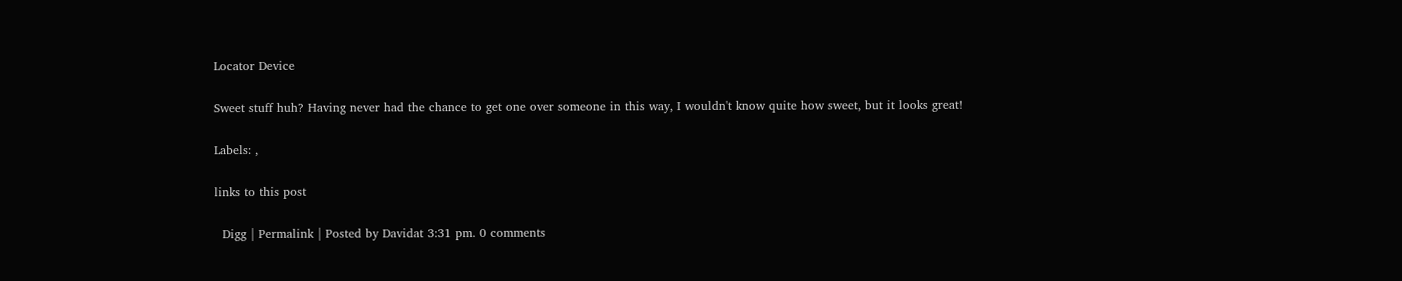Locator Device

Sweet stuff huh? Having never had the chance to get one over someone in this way, I wouldn't know quite how sweet, but it looks great!

Labels: ,

links to this post

  Digg | Permalink | Posted by Davidat 3:31 pm. 0 comments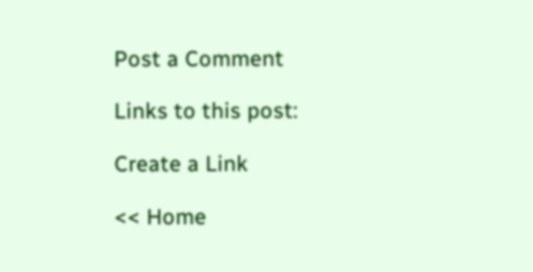Post a Comment

Links to this post:

Create a Link

<< Home